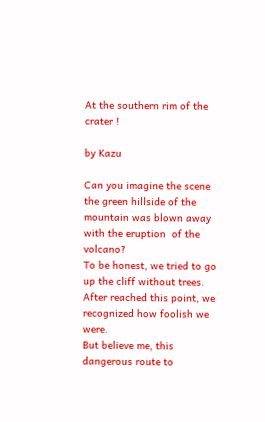At the southern rim of the crater !

by Kazu

Can you imagine the scene the green hillside of the mountain was blown away with the eruption  of the volcano?
To be honest, we tried to go up the cliff without trees. After reached this point, we recognized how foolish we were.
But believe me, this dangerous route to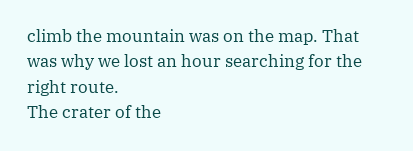climb the mountain was on the map. That was why we lost an hour searching for the right route.
The crater of the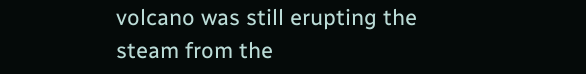volcano was still erupting the steam from the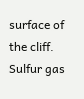surface of the cliff. Sulfur gas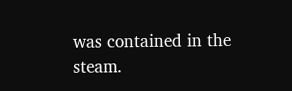was contained in the steam.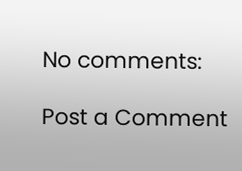No comments:

Post a Comment